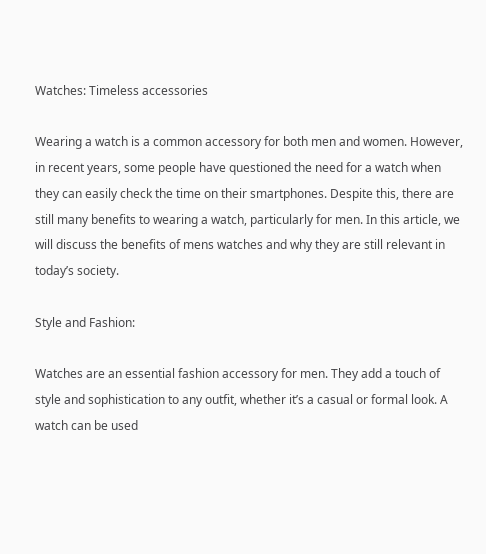Watches: Timeless accessories

Wearing a watch is a common accessory for both men and women. However, in recent years, some people have questioned the need for a watch when they can easily check the time on their smartphones. Despite this, there are still many benefits to wearing a watch, particularly for men. In this article, we will discuss the benefits of mens watches and why they are still relevant in today’s society.

Style and Fashion:

Watches are an essential fashion accessory for men. They add a touch of style and sophistication to any outfit, whether it’s a casual or formal look. A watch can be used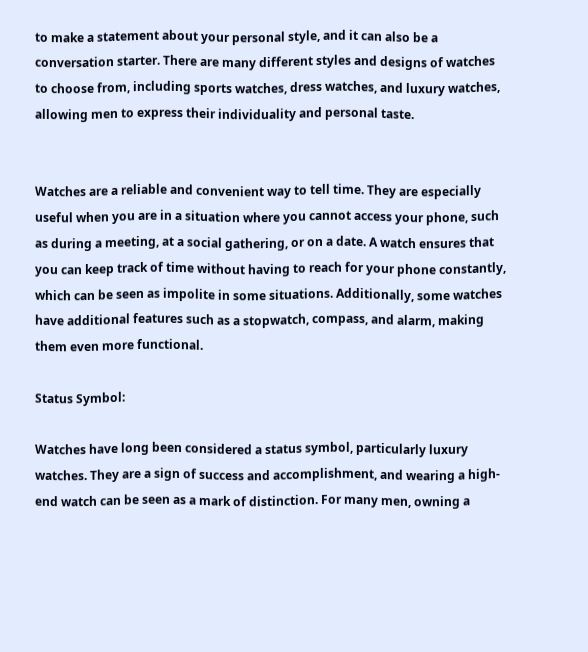to make a statement about your personal style, and it can also be a conversation starter. There are many different styles and designs of watches to choose from, including sports watches, dress watches, and luxury watches, allowing men to express their individuality and personal taste.


Watches are a reliable and convenient way to tell time. They are especially useful when you are in a situation where you cannot access your phone, such as during a meeting, at a social gathering, or on a date. A watch ensures that you can keep track of time without having to reach for your phone constantly, which can be seen as impolite in some situations. Additionally, some watches have additional features such as a stopwatch, compass, and alarm, making them even more functional.

Status Symbol:

Watches have long been considered a status symbol, particularly luxury watches. They are a sign of success and accomplishment, and wearing a high-end watch can be seen as a mark of distinction. For many men, owning a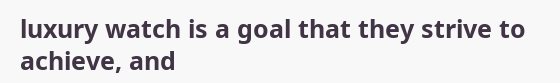luxury watch is a goal that they strive to achieve, and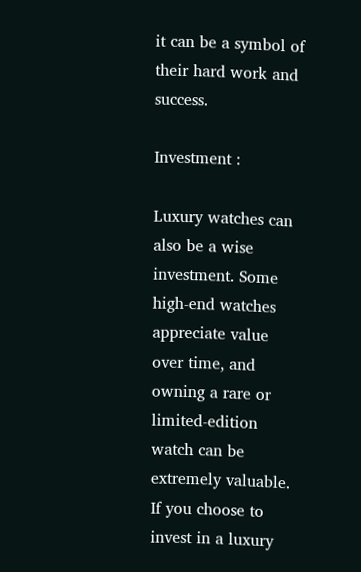it can be a symbol of their hard work and success.

Investment :

Luxury watches can also be a wise investment. Some high-end watches appreciate value over time, and owning a rare or limited-edition watch can be extremely valuable. If you choose to invest in a luxury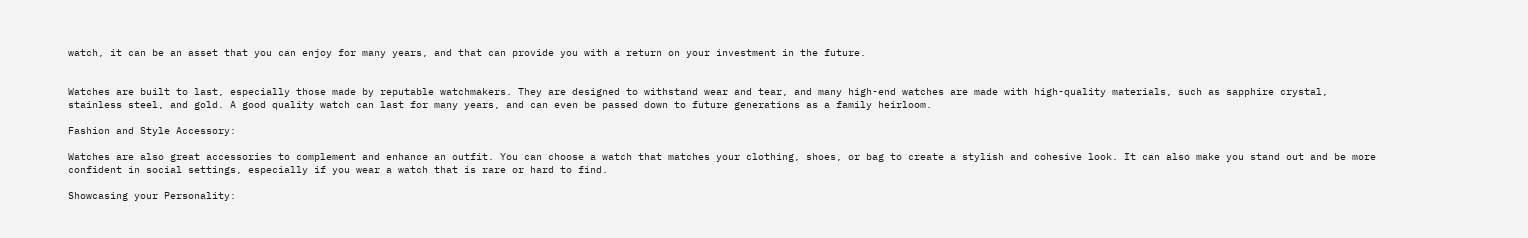watch, it can be an asset that you can enjoy for many years, and that can provide you with a return on your investment in the future.


Watches are built to last, especially those made by reputable watchmakers. They are designed to withstand wear and tear, and many high-end watches are made with high-quality materials, such as sapphire crystal, stainless steel, and gold. A good quality watch can last for many years, and can even be passed down to future generations as a family heirloom.

Fashion and Style Accessory:

Watches are also great accessories to complement and enhance an outfit. You can choose a watch that matches your clothing, shoes, or bag to create a stylish and cohesive look. It can also make you stand out and be more confident in social settings, especially if you wear a watch that is rare or hard to find.

Showcasing your Personality: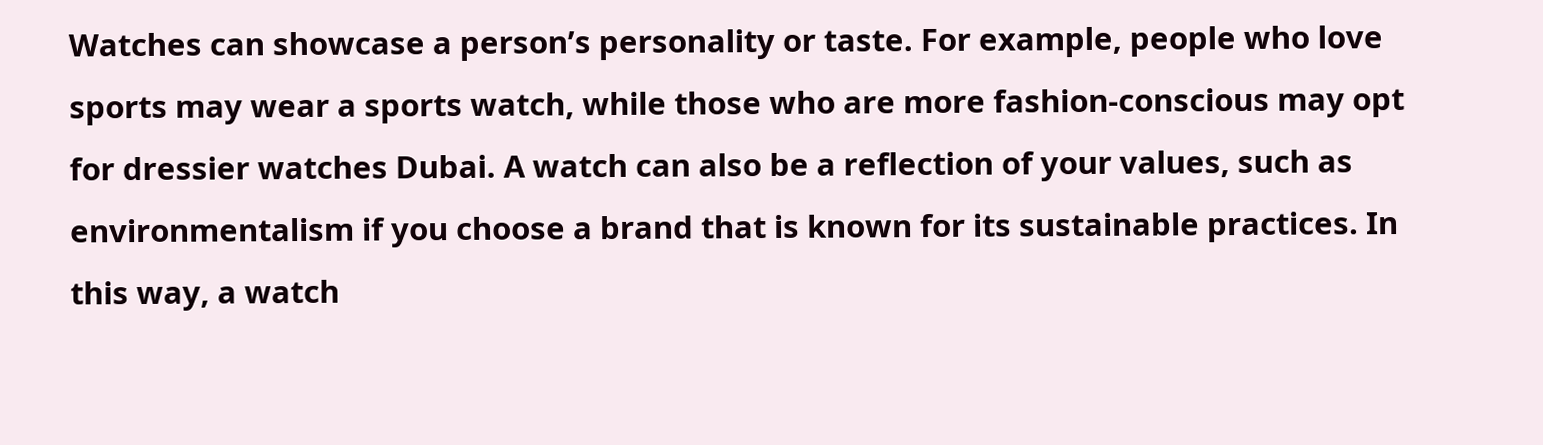Watches can showcase a person’s personality or taste. For example, people who love sports may wear a sports watch, while those who are more fashion-conscious may opt for dressier watches Dubai. A watch can also be a reflection of your values, such as environmentalism if you choose a brand that is known for its sustainable practices. In this way, a watch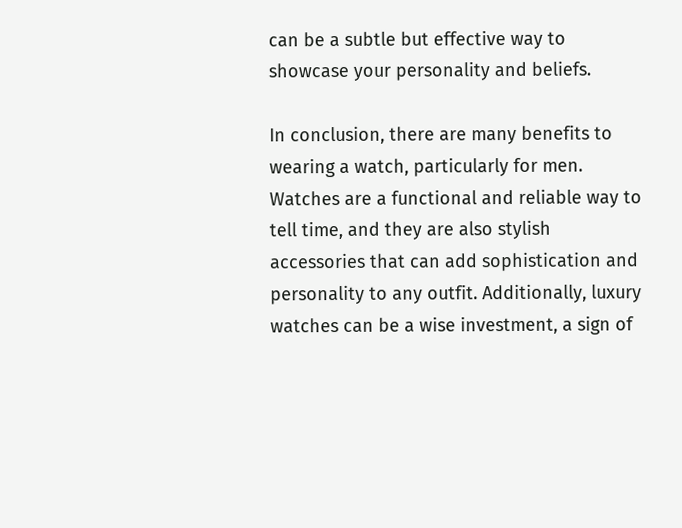can be a subtle but effective way to showcase your personality and beliefs.

In conclusion, there are many benefits to wearing a watch, particularly for men. Watches are a functional and reliable way to tell time, and they are also stylish accessories that can add sophistication and personality to any outfit. Additionally, luxury watches can be a wise investment, a sign of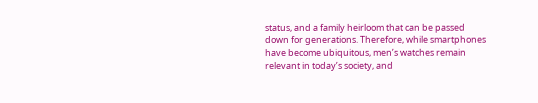status, and a family heirloom that can be passed down for generations. Therefore, while smartphones have become ubiquitous, men’s watches remain relevant in today’s society, and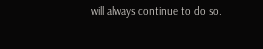will always continue to do so.